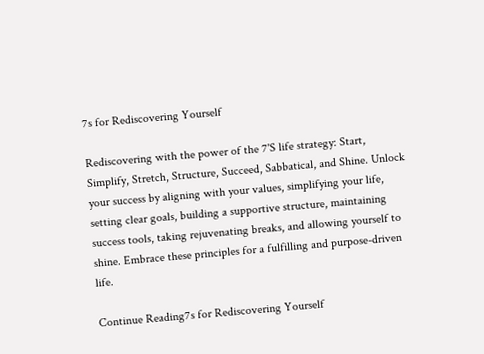7s for Rediscovering Yourself

Rediscovering with the power of the 7'S life strategy: Start, Simplify, Stretch, Structure, Succeed, Sabbatical, and Shine. Unlock your success by aligning with your values, simplifying your life, setting clear goals, building a supportive structure, maintaining success tools, taking rejuvenating breaks, and allowing yourself to shine. Embrace these principles for a fulfilling and purpose-driven life.

Continue Reading7s for Rediscovering Yourself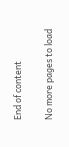End of content

No more pages to load